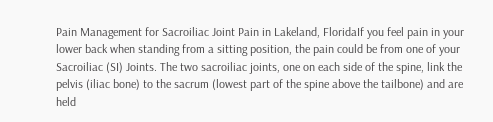Pain Management for Sacroiliac Joint Pain in Lakeland, FloridaIf you feel pain in your lower back when standing from a sitting position, the pain could be from one of your Sacroiliac (SI) Joints. The two sacroiliac joints, one on each side of the spine, link the pelvis (iliac bone) to the sacrum (lowest part of the spine above the tailbone) and are held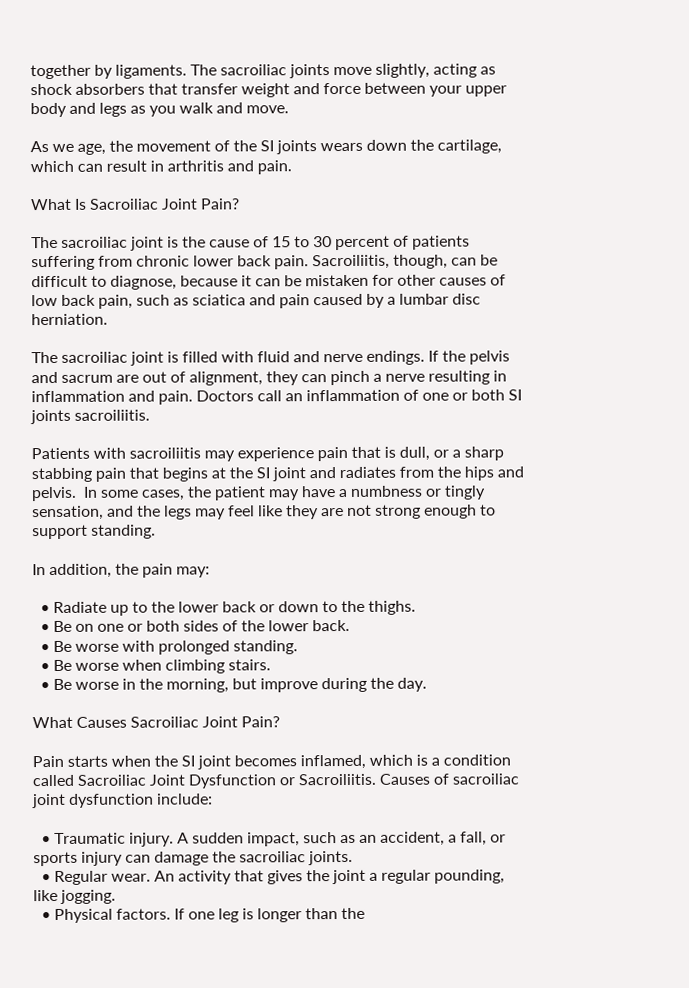together by ligaments. The sacroiliac joints move slightly, acting as shock absorbers that transfer weight and force between your upper body and legs as you walk and move.

As we age, the movement of the SI joints wears down the cartilage, which can result in arthritis and pain.

What Is Sacroiliac Joint Pain?

The sacroiliac joint is the cause of 15 to 30 percent of patients suffering from chronic lower back pain. Sacroiliitis, though, can be difficult to diagnose, because it can be mistaken for other causes of low back pain, such as sciatica and pain caused by a lumbar disc herniation.

The sacroiliac joint is filled with fluid and nerve endings. If the pelvis and sacrum are out of alignment, they can pinch a nerve resulting in inflammation and pain. Doctors call an inflammation of one or both SI joints sacroiliitis.

Patients with sacroiliitis may experience pain that is dull, or a sharp stabbing pain that begins at the SI joint and radiates from the hips and pelvis.  In some cases, the patient may have a numbness or tingly sensation, and the legs may feel like they are not strong enough to support standing.

In addition, the pain may:

  • Radiate up to the lower back or down to the thighs.
  • Be on one or both sides of the lower back.
  • Be worse with prolonged standing.
  • Be worse when climbing stairs.
  • Be worse in the morning, but improve during the day.

What Causes Sacroiliac Joint Pain?

Pain starts when the SI joint becomes inflamed, which is a condition called Sacroiliac Joint Dysfunction or Sacroiliitis. Causes of sacroiliac joint dysfunction include:

  • Traumatic injury. A sudden impact, such as an accident, a fall, or sports injury can damage the sacroiliac joints.
  • Regular wear. An activity that gives the joint a regular pounding, like jogging.
  • Physical factors. If one leg is longer than the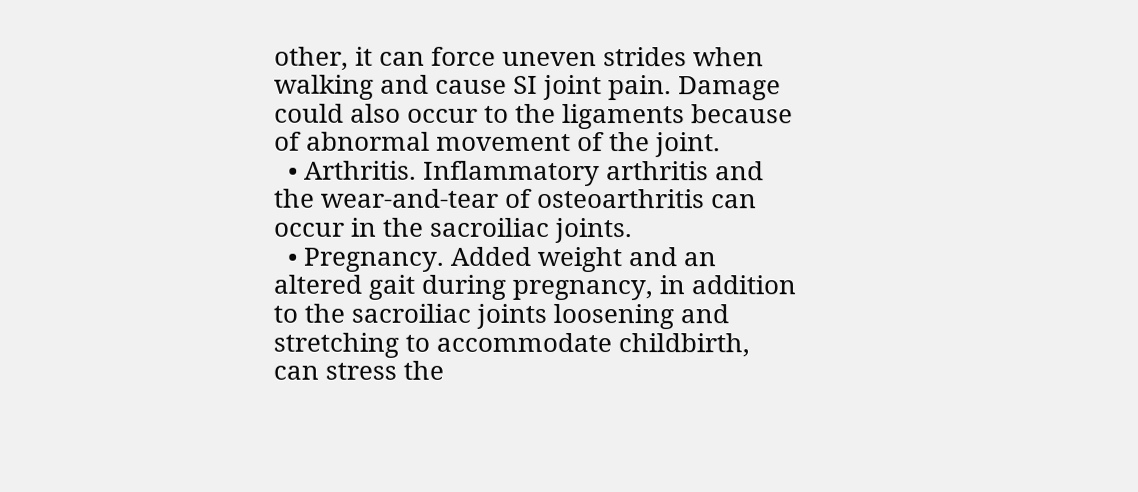other, it can force uneven strides when walking and cause SI joint pain. Damage could also occur to the ligaments because of abnormal movement of the joint.
  • Arthritis. Inflammatory arthritis and the wear-and-tear of osteoarthritis can occur in the sacroiliac joints.
  • Pregnancy. Added weight and an altered gait during pregnancy, in addition to the sacroiliac joints loosening and stretching to accommodate childbirth, can stress the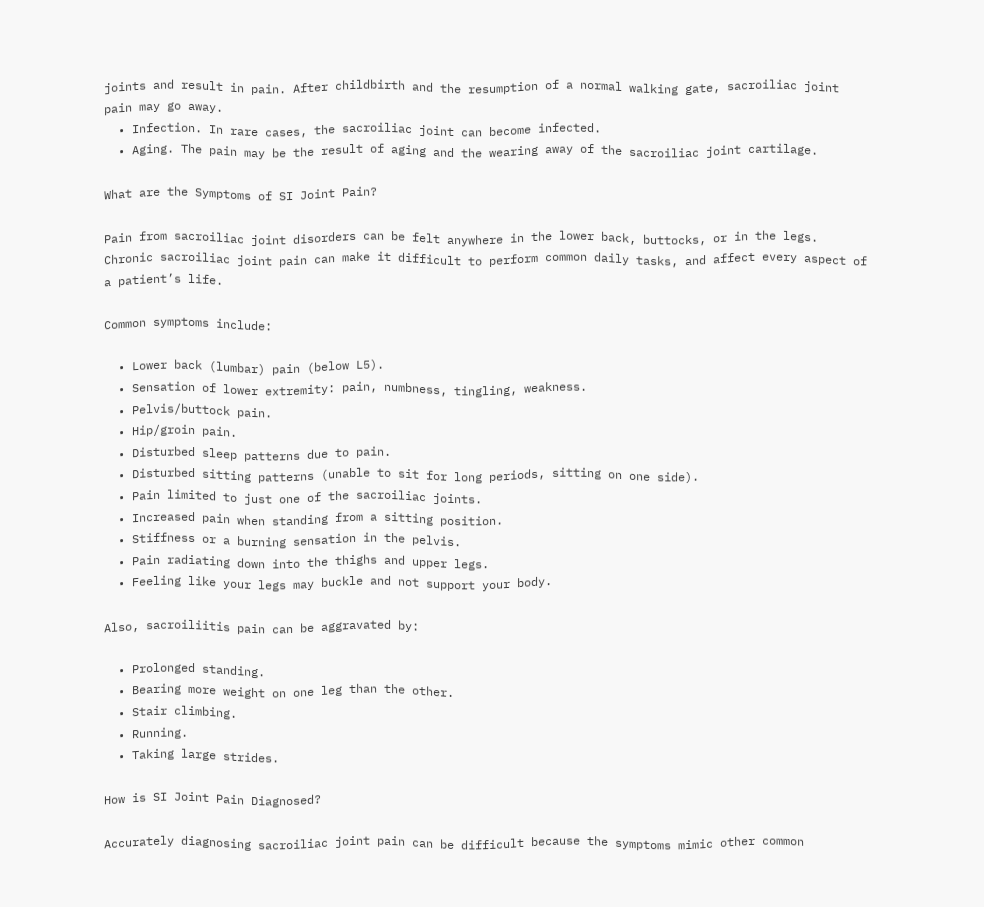joints and result in pain. After childbirth and the resumption of a normal walking gate, sacroiliac joint pain may go away.
  • Infection. In rare cases, the sacroiliac joint can become infected.
  • Aging. The pain may be the result of aging and the wearing away of the sacroiliac joint cartilage.

What are the Symptoms of SI Joint Pain?

Pain from sacroiliac joint disorders can be felt anywhere in the lower back, buttocks, or in the legs. Chronic sacroiliac joint pain can make it difficult to perform common daily tasks, and affect every aspect of a patient’s life.

Common symptoms include:

  • Lower back (lumbar) pain (below L5).
  • Sensation of lower extremity: pain, numbness, tingling, weakness.
  • Pelvis/buttock pain.
  • Hip/groin pain.
  • Disturbed sleep patterns due to pain.
  • Disturbed sitting patterns (unable to sit for long periods, sitting on one side).
  • Pain limited to just one of the sacroiliac joints.
  • Increased pain when standing from a sitting position.
  • Stiffness or a burning sensation in the pelvis.
  • Pain radiating down into the thighs and upper legs.
  • Feeling like your legs may buckle and not support your body.

Also, sacroiliitis pain can be aggravated by:

  • Prolonged standing.
  • Bearing more weight on one leg than the other.
  • Stair climbing.
  • Running.
  • Taking large strides.

How is SI Joint Pain Diagnosed?

Accurately diagnosing sacroiliac joint pain can be difficult because the symptoms mimic other common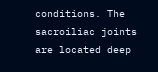conditions. The sacroiliac joints are located deep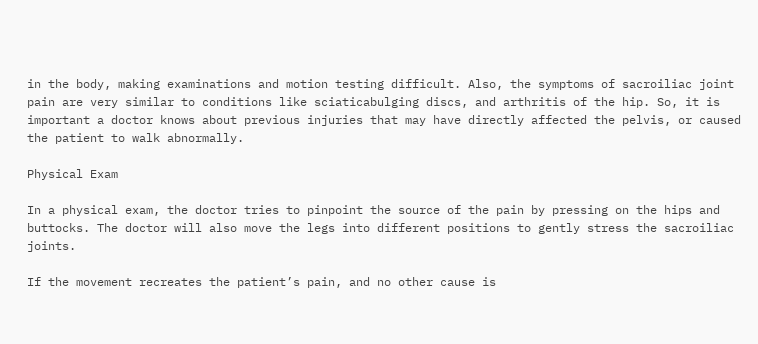in the body, making examinations and motion testing difficult. Also, the symptoms of sacroiliac joint pain are very similar to conditions like sciaticabulging discs, and arthritis of the hip. So, it is important a doctor knows about previous injuries that may have directly affected the pelvis, or caused the patient to walk abnormally.

Physical Exam

In a physical exam, the doctor tries to pinpoint the source of the pain by pressing on the hips and buttocks. The doctor will also move the legs into different positions to gently stress the sacroiliac joints.

If the movement recreates the patient’s pain, and no other cause is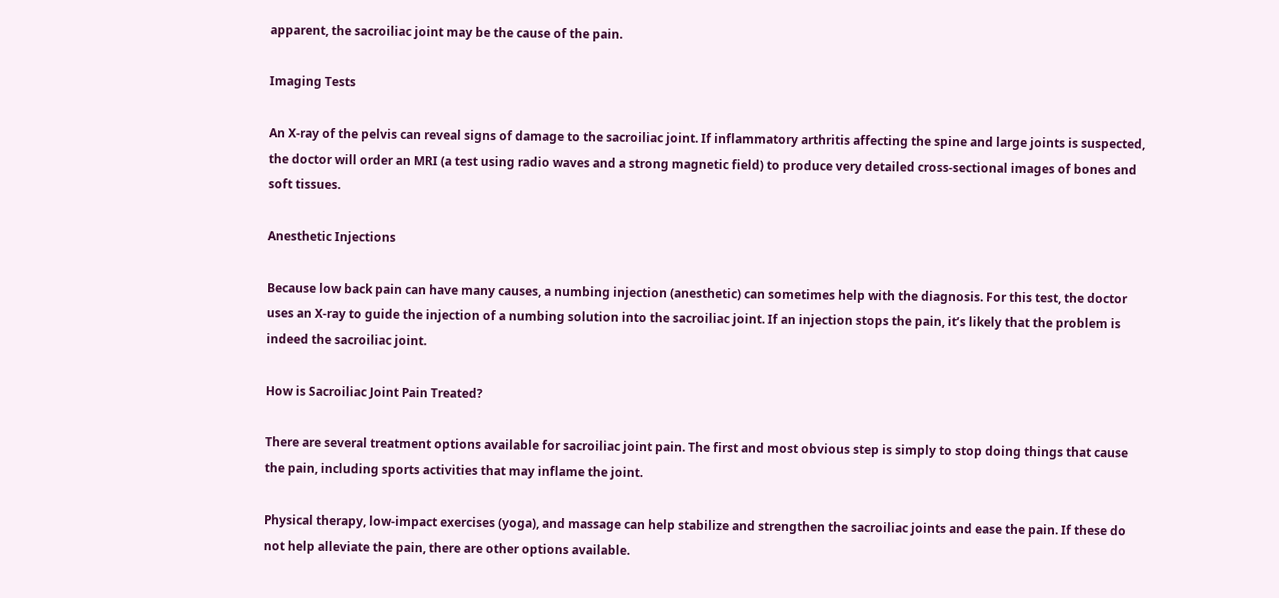apparent, the sacroiliac joint may be the cause of the pain.

Imaging Tests

An X-ray of the pelvis can reveal signs of damage to the sacroiliac joint. If inflammatory arthritis affecting the spine and large joints is suspected, the doctor will order an MRI (a test using radio waves and a strong magnetic field) to produce very detailed cross-sectional images of bones and soft tissues.

Anesthetic Injections

Because low back pain can have many causes, a numbing injection (anesthetic) can sometimes help with the diagnosis. For this test, the doctor uses an X-ray to guide the injection of a numbing solution into the sacroiliac joint. If an injection stops the pain, it’s likely that the problem is indeed the sacroiliac joint.

How is Sacroiliac Joint Pain Treated?

There are several treatment options available for sacroiliac joint pain. The first and most obvious step is simply to stop doing things that cause the pain, including sports activities that may inflame the joint.

Physical therapy, low-impact exercises (yoga), and massage can help stabilize and strengthen the sacroiliac joints and ease the pain. If these do not help alleviate the pain, there are other options available.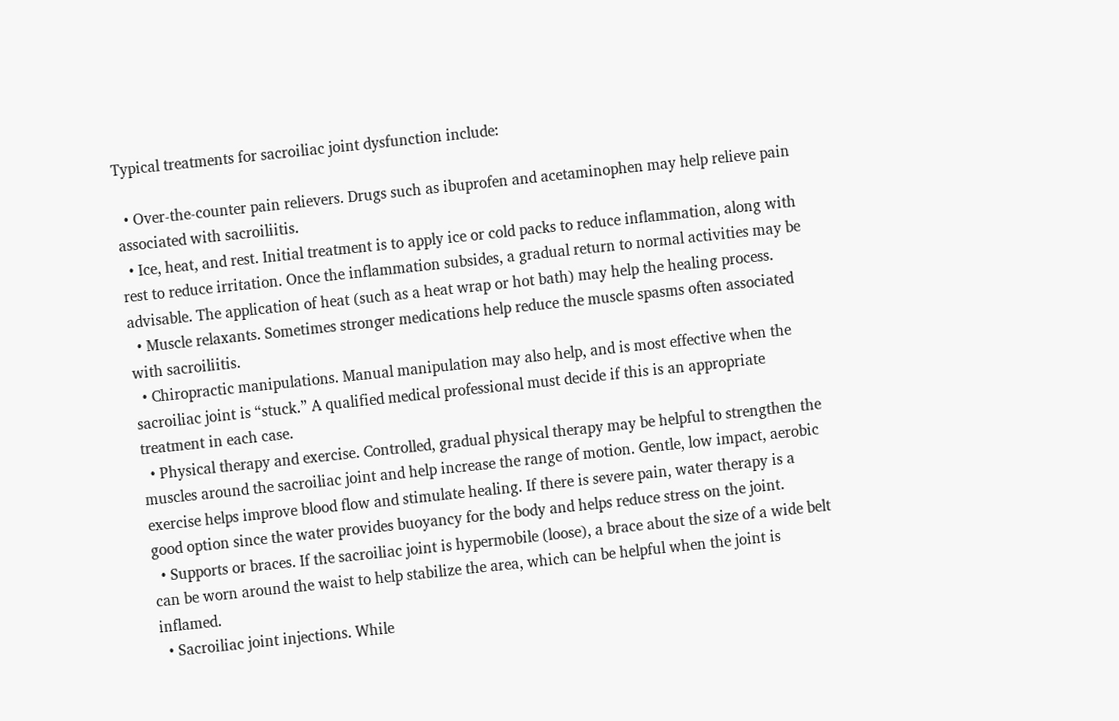Typical treatments for sacroiliac joint dysfunction include:

  • Over-the-counter pain relievers. Drugs such as ibuprofen and acetaminophen may help relieve pain associated with sacroiliitis.
  • Ice, heat, and rest. Initial treatment is to apply ice or cold packs to reduce inflammation, along with rest to reduce irritation. Once the inflammation subsides, a gradual return to normal activities may be advisable. The application of heat (such as a heat wrap or hot bath) may help the healing process.
  • Muscle relaxants. Sometimes stronger medications help reduce the muscle spasms often associated with sacroiliitis.
  • Chiropractic manipulations. Manual manipulation may also help, and is most effective when the sacroiliac joint is “stuck.” A qualified medical professional must decide if this is an appropriate treatment in each case.
  • Physical therapy and exercise. Controlled, gradual physical therapy may be helpful to strengthen the muscles around the sacroiliac joint and help increase the range of motion. Gentle, low impact, aerobic exercise helps improve blood flow and stimulate healing. If there is severe pain, water therapy is a good option since the water provides buoyancy for the body and helps reduce stress on the joint.
  • Supports or braces. If the sacroiliac joint is hypermobile (loose), a brace about the size of a wide belt can be worn around the waist to help stabilize the area, which can be helpful when the joint is inflamed.
  • Sacroiliac joint injections. While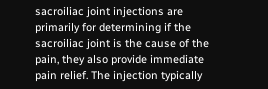sacroiliac joint injections are primarily for determining if the sacroiliac joint is the cause of the pain, they also provide immediate pain relief. The injection typically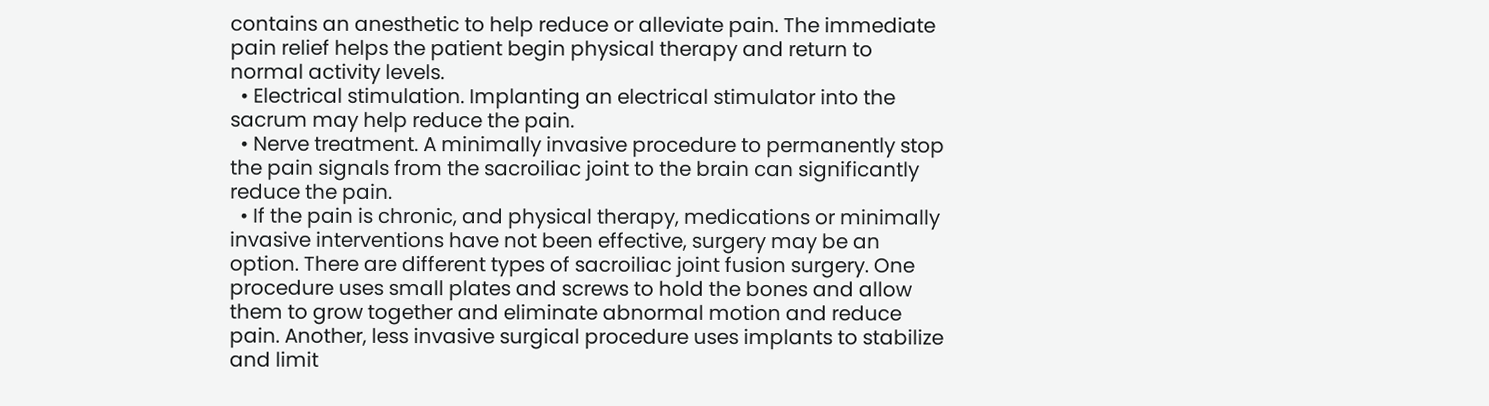contains an anesthetic to help reduce or alleviate pain. The immediate pain relief helps the patient begin physical therapy and return to normal activity levels.
  • Electrical stimulation. Implanting an electrical stimulator into the sacrum may help reduce the pain.
  • Nerve treatment. A minimally invasive procedure to permanently stop the pain signals from the sacroiliac joint to the brain can significantly reduce the pain.
  • If the pain is chronic, and physical therapy, medications or minimally invasive interventions have not been effective, surgery may be an option. There are different types of sacroiliac joint fusion surgery. One procedure uses small plates and screws to hold the bones and allow them to grow together and eliminate abnormal motion and reduce pain. Another, less invasive surgical procedure uses implants to stabilize and limit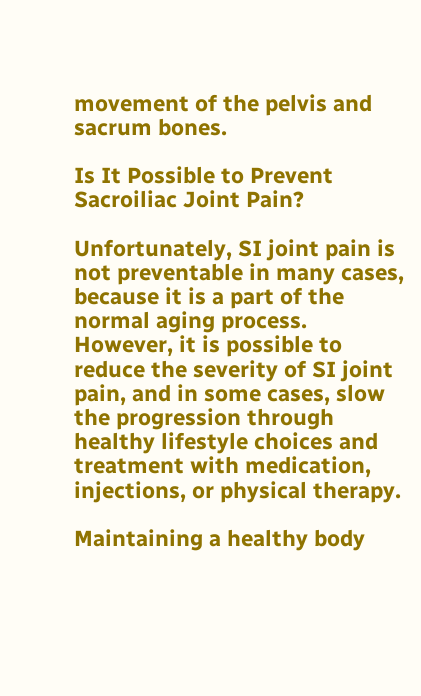movement of the pelvis and sacrum bones.

Is It Possible to Prevent Sacroiliac Joint Pain?

Unfortunately, SI joint pain is not preventable in many cases, because it is a part of the normal aging process. However, it is possible to reduce the severity of SI joint pain, and in some cases, slow the progression through healthy lifestyle choices and treatment with medication, injections, or physical therapy.

Maintaining a healthy body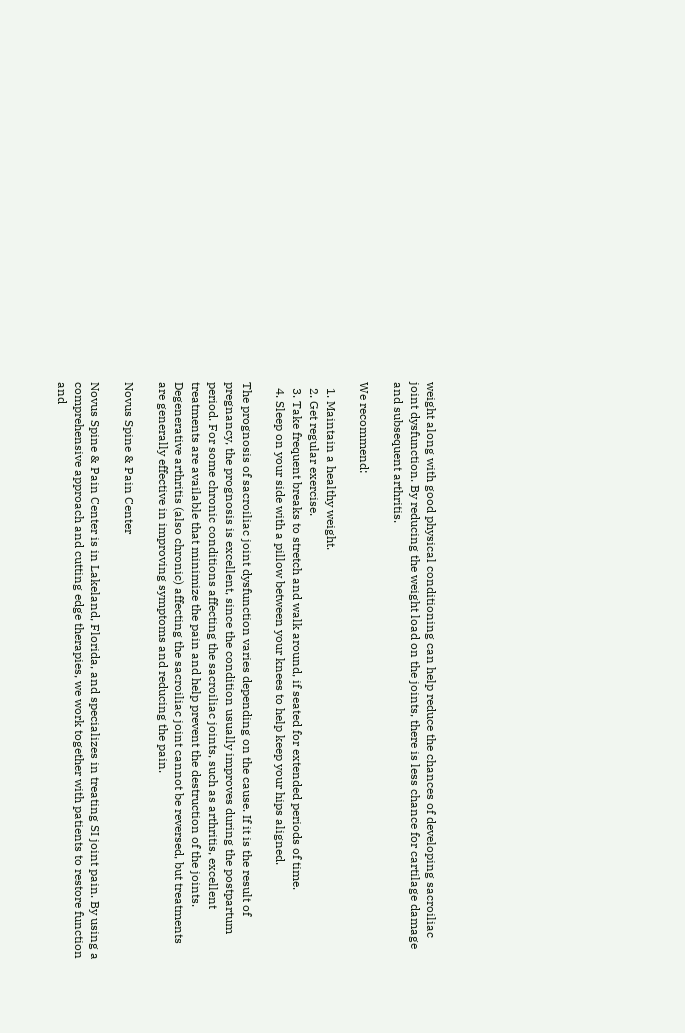weight along with good physical conditioning can help reduce the chances of developing sacroiliac joint dysfunction. By reducing the weight load on the joints, there is less chance for cartilage damage and subsequent arthritis.

We recommend:

  1. Maintain a healthy weight.
  2. Get regular exercise.
  3. Take frequent breaks to stretch and walk around, if seated for extended periods of time.
  4. Sleep on your side with a pillow between your knees to help keep your hips aligned.

The prognosis of sacroiliac joint dysfunction varies depending on the cause. If it is the result of pregnancy, the prognosis is excellent, since the condition usually improves during the postpartum period. For some chronic conditions affecting the sacroiliac joints, such as arthritis, excellent treatments are available that minimize the pain and help prevent the destruction of the joints. Degenerative arthritis (also chronic) affecting the sacroiliac joint cannot be reversed, but treatments are generally effective in improving symptoms and reducing the pain.

Novus Spine & Pain Center

Novus Spine & Pain Center is in Lakeland, Florida, and specializes in treating SI joint pain. By using a comprehensive approach and cutting edge therapies, we work together with patients to restore function and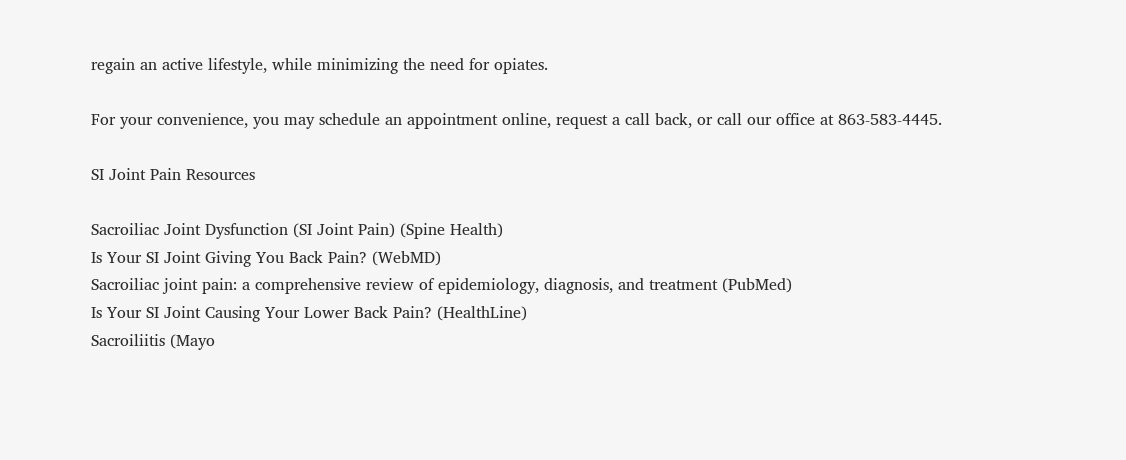regain an active lifestyle, while minimizing the need for opiates.

For your convenience, you may schedule an appointment online, request a call back, or call our office at 863-583-4445.

SI Joint Pain Resources

Sacroiliac Joint Dysfunction (SI Joint Pain) (Spine Health)
Is Your SI Joint Giving You Back Pain? (WebMD)
Sacroiliac joint pain: a comprehensive review of epidemiology, diagnosis, and treatment (PubMed)
Is Your SI Joint Causing Your Lower Back Pain? (HealthLine)
Sacroiliitis (Mayo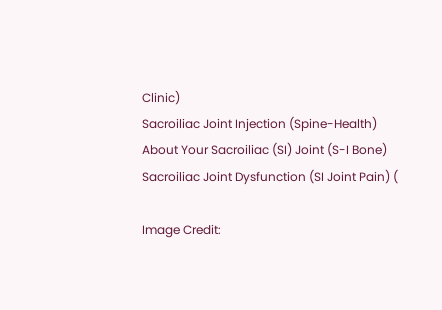Clinic)
Sacroiliac Joint Injection (Spine-Health)
About Your Sacroiliac (SI) Joint (S-I Bone)
Sacroiliac Joint Dysfunction (SI Joint Pain) (

Image Credit: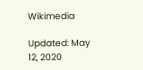Wikimedia

Updated: May 12, 2020